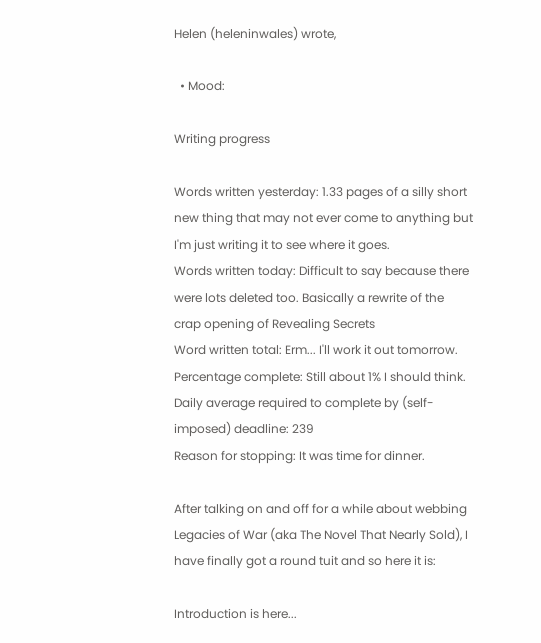Helen (heleninwales) wrote,

  • Mood:

Writing progress

Words written yesterday: 1.33 pages of a silly short new thing that may not ever come to anything but I'm just writing it to see where it goes.
Words written today: Difficult to say because there were lots deleted too. Basically a rewrite of the crap opening of Revealing Secrets
Word written total: Erm... I'll work it out tomorrow.
Percentage complete: Still about 1% I should think.
Daily average required to complete by (self-imposed) deadline: 239
Reason for stopping: It was time for dinner.

After talking on and off for a while about webbing Legacies of War (aka The Novel That Nearly Sold), I have finally got a round tuit and so here it is:

Introduction is here...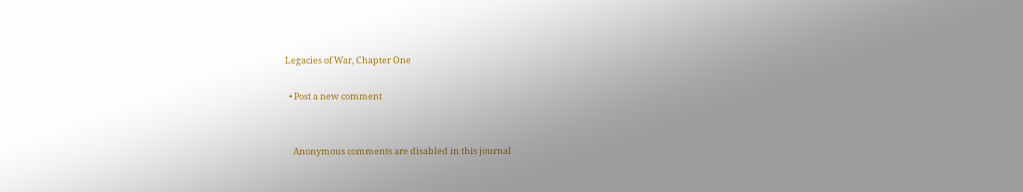Legacies of War, Chapter One

  • Post a new comment


    Anonymous comments are disabled in this journal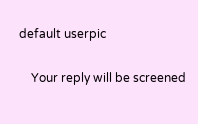default userpic

    Your reply will be screened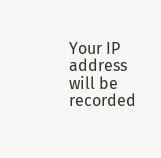Your IP address will be recorded